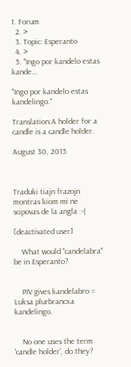1. Forum
  2. >
  3. Topic: Esperanto
  4. >
  5. "Ingo por kandelo estas kande…

"Ingo por kandelo estas kandelingo."

Translation:A holder for a candle is a candle holder.

August 30, 2015



Traduki tiajn frazojn montras kiom mi ne scipovas de la angla :-(

[deactivated user]

    What would "candelabra" be in Esperanto?


    PIV gives kandelabro = Luksa plurbrancxa kandelingo.


    No one uses the term 'candle holder', do they?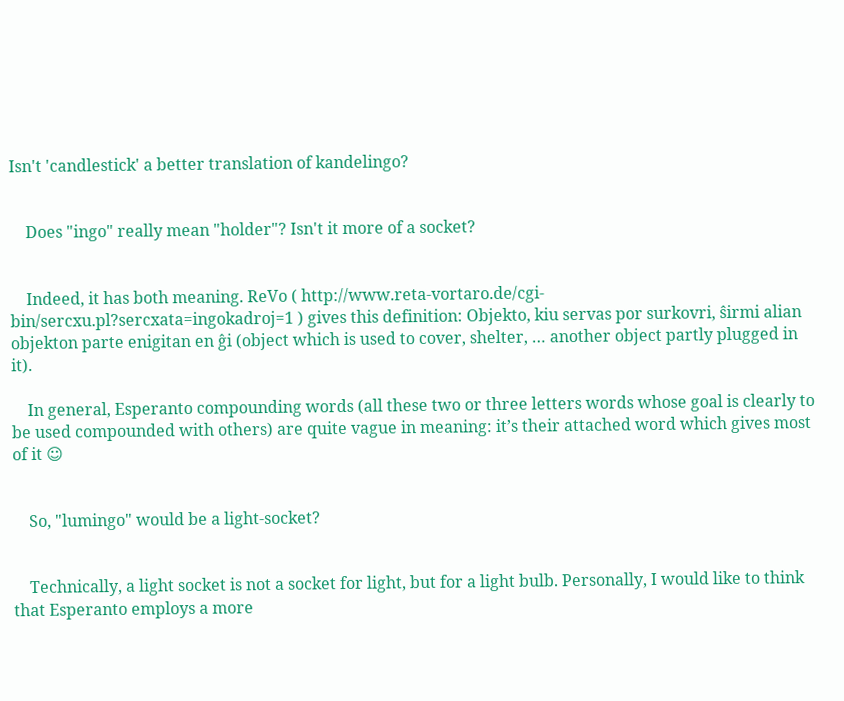Isn't 'candlestick' a better translation of kandelingo?


    Does "ingo" really mean "holder"? Isn't it more of a socket?


    Indeed, it has both meaning. ReVo ( http://www.reta-vortaro.de/cgi-bin/sercxu.pl?sercxata=ingokadroj=1 ) gives this definition: Objekto, kiu servas por surkovri, ŝirmi alian objekton parte enigitan en ĝi (object which is used to cover, shelter, … another object partly plugged in it).

    In general, Esperanto compounding words (all these two or three letters words whose goal is clearly to be used compounded with others) are quite vague in meaning: it’s their attached word which gives most of it ☺


    So, "lumingo" would be a light-socket?


    Technically, a light socket is not a socket for light, but for a light bulb. Personally, I would like to think that Esperanto employs a more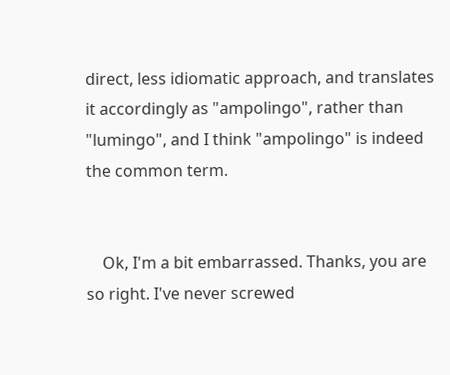direct, less idiomatic approach, and translates it accordingly as "ampolingo", rather than "lumingo", and I think "ampolingo" is indeed the common term.


    Ok, I'm a bit embarrassed. Thanks, you are so right. I've never screwed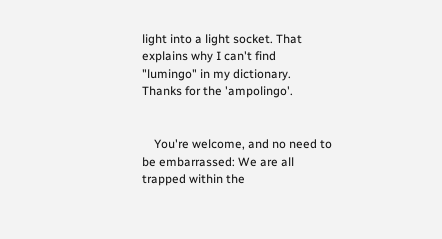light into a light socket. That explains why I can't find "lumingo" in my dictionary. Thanks for the 'ampolingo'.


    You're welcome, and no need to be embarrassed: We are all trapped within the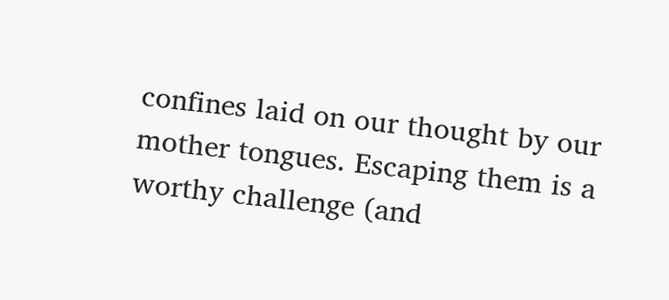confines laid on our thought by our mother tongues. Escaping them is a worthy challenge (and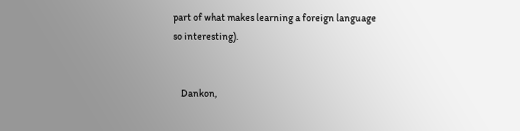part of what makes learning a foreign language so interesting).


    Dankon,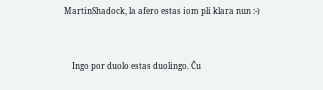MartinShadock, la afero estas iom pli klara nun :-)


    Ingo por duolo estas duolingo. Ĉu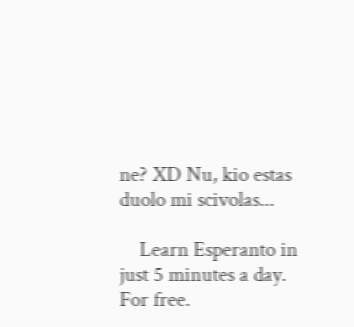ne? XD Nu, kio estas duolo mi scivolas...

    Learn Esperanto in just 5 minutes a day. For free.